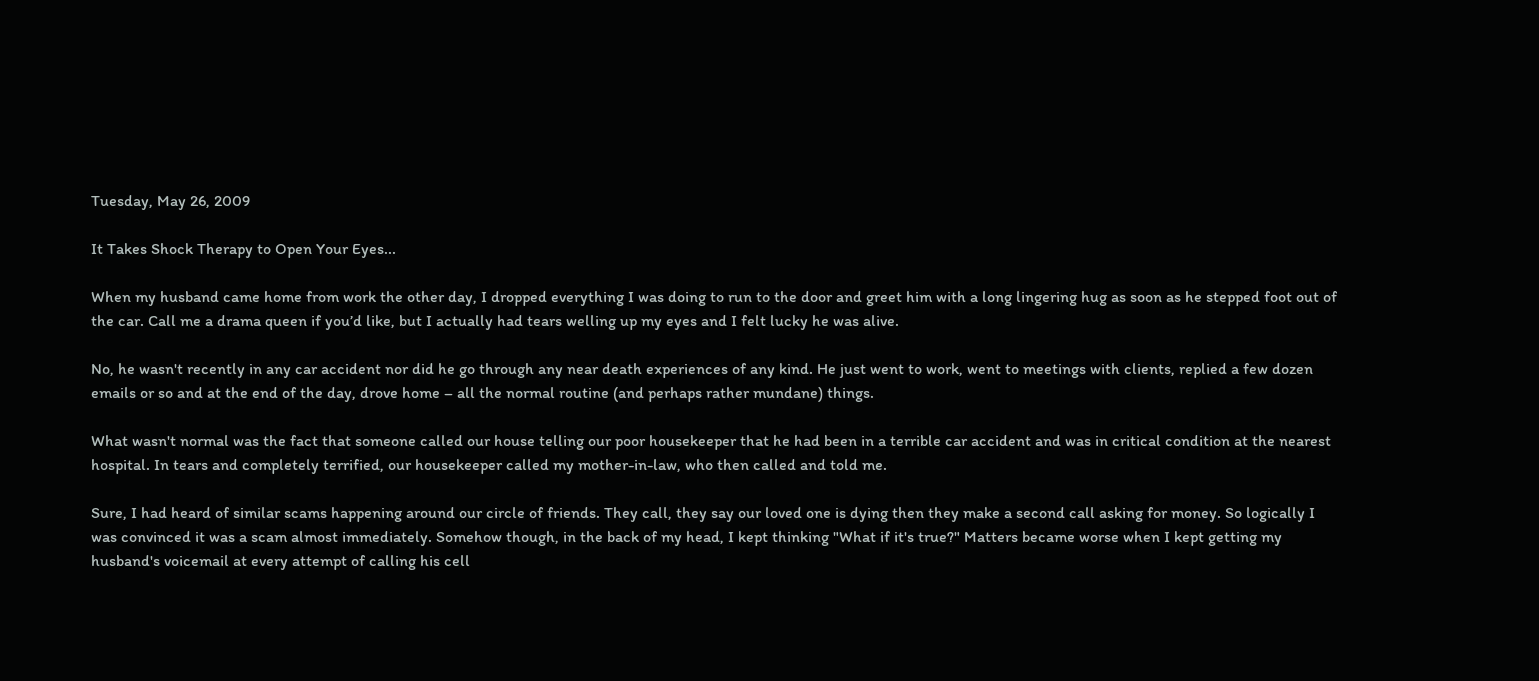Tuesday, May 26, 2009

It Takes Shock Therapy to Open Your Eyes...

When my husband came home from work the other day, I dropped everything I was doing to run to the door and greet him with a long lingering hug as soon as he stepped foot out of the car. Call me a drama queen if you’d like, but I actually had tears welling up my eyes and I felt lucky he was alive.

No, he wasn't recently in any car accident nor did he go through any near death experiences of any kind. He just went to work, went to meetings with clients, replied a few dozen emails or so and at the end of the day, drove home – all the normal routine (and perhaps rather mundane) things.

What wasn't normal was the fact that someone called our house telling our poor housekeeper that he had been in a terrible car accident and was in critical condition at the nearest hospital. In tears and completely terrified, our housekeeper called my mother-in-law, who then called and told me.

Sure, I had heard of similar scams happening around our circle of friends. They call, they say our loved one is dying then they make a second call asking for money. So logically I was convinced it was a scam almost immediately. Somehow though, in the back of my head, I kept thinking "What if it's true?" Matters became worse when I kept getting my husband's voicemail at every attempt of calling his cell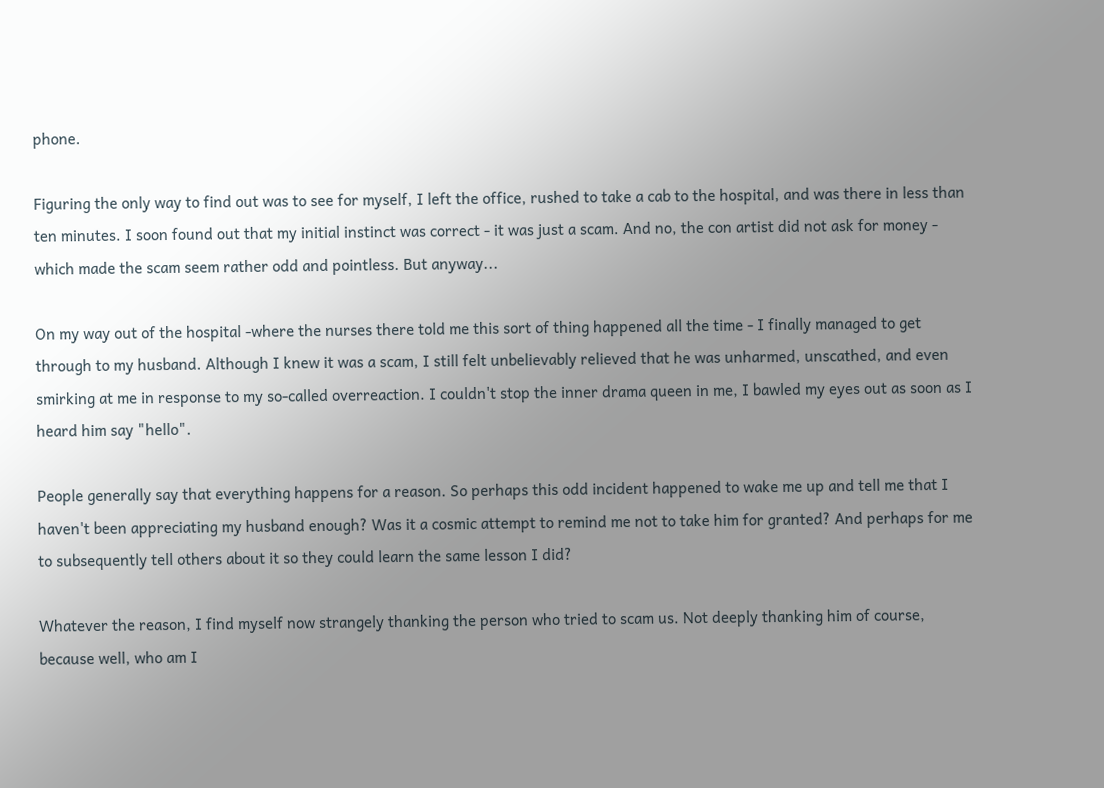phone.

Figuring the only way to find out was to see for myself, I left the office, rushed to take a cab to the hospital, and was there in less than ten minutes. I soon found out that my initial instinct was correct - it was just a scam. And no, the con artist did not ask for money - which made the scam seem rather odd and pointless. But anyway...

On my way out of the hospital -where the nurses there told me this sort of thing happened all the time - I finally managed to get through to my husband. Although I knew it was a scam, I still felt unbelievably relieved that he was unharmed, unscathed, and even smirking at me in response to my so-called overreaction. I couldn't stop the inner drama queen in me, I bawled my eyes out as soon as I heard him say "hello".

People generally say that everything happens for a reason. So perhaps this odd incident happened to wake me up and tell me that I haven't been appreciating my husband enough? Was it a cosmic attempt to remind me not to take him for granted? And perhaps for me to subsequently tell others about it so they could learn the same lesson I did?

Whatever the reason, I find myself now strangely thanking the person who tried to scam us. Not deeply thanking him of course, because well, who am I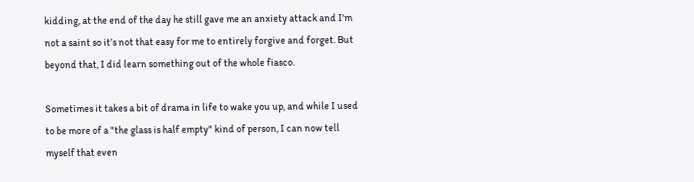kidding, at the end of the day he still gave me an anxiety attack and I'm not a saint so it’s not that easy for me to entirely forgive and forget. But beyond that, I did learn something out of the whole fiasco.

Sometimes it takes a bit of drama in life to wake you up, and while I used to be more of a "the glass is half empty" kind of person, I can now tell myself that even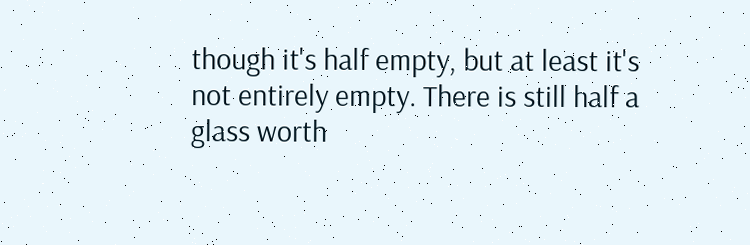though it's half empty, but at least it's not entirely empty. There is still half a glass worth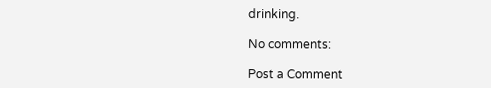drinking.

No comments:

Post a Comment